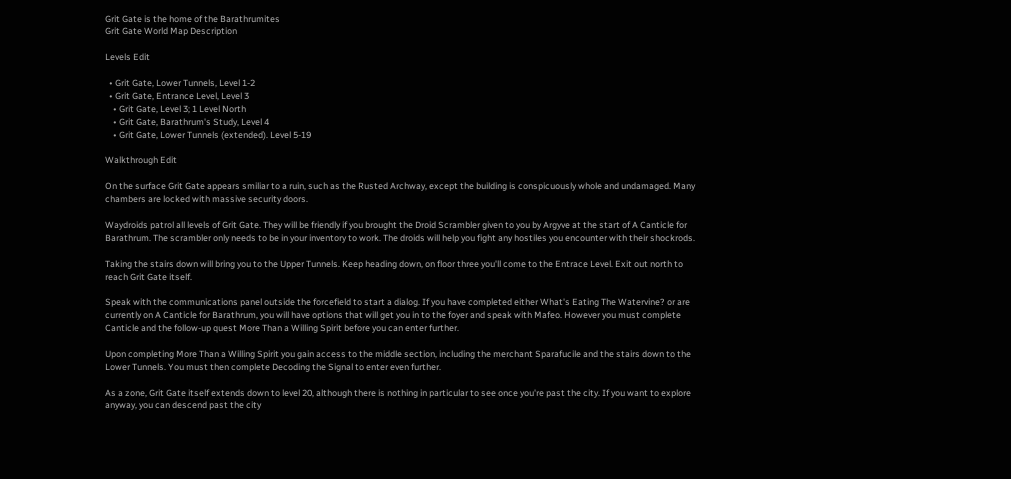Grit Gate is the home of the Barathrumites
Grit Gate World Map Description

Levels Edit

  • Grit Gate, Lower Tunnels, Level 1-2
  • Grit Gate, Entrance Level, Level 3
    • Grit Gate, Level 3; 1 Level North
    • Grit Gate, Barathrum's Study, Level 4
    • Grit Gate, Lower Tunnels (extended). Level 5-19

Walkthrough Edit

On the surface Grit Gate appears smiliar to a ruin, such as the Rusted Archway, except the building is conspicuously whole and undamaged. Many chambers are locked with massive security doors.

Waydroids patrol all levels of Grit Gate. They will be friendly if you brought the Droid Scrambler given to you by Argyve at the start of A Canticle for Barathrum. The scrambler only needs to be in your inventory to work. The droids will help you fight any hostiles you encounter with their shockrods.

Taking the stairs down will bring you to the Upper Tunnels. Keep heading down, on floor three you'll come to the Entrace Level. Exit out north to reach Grit Gate itself.

Speak with the communications panel outside the forcefield to start a dialog. If you have completed either What's Eating The Watervine? or are currently on A Canticle for Barathrum, you will have options that will get you in to the foyer and speak with Mafeo. However you must complete Canticle and the follow-up quest More Than a Willing Spirit before you can enter further.

Upon completing More Than a Willing Spirit you gain access to the middle section, including the merchant Sparafucile and the stairs down to the Lower Tunnels. You must then complete Decoding the Signal to enter even further.

As a zone, Grit Gate itself extends down to level 20, although there is nothing in particular to see once you're past the city. If you want to explore anyway, you can descend past the city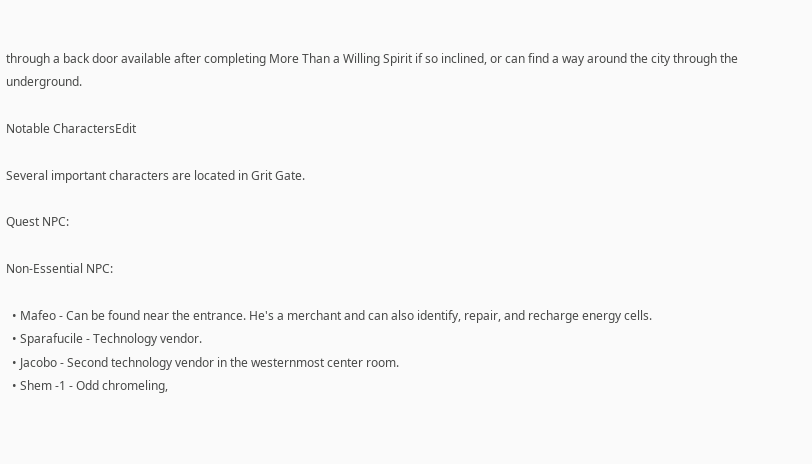through a back door available after completing More Than a Willing Spirit if so inclined, or can find a way around the city through the underground.

Notable CharactersEdit

Several important characters are located in Grit Gate.

Quest NPC:

Non-Essential NPC:

  • Mafeo - Can be found near the entrance. He's a merchant and can also identify, repair, and recharge energy cells.
  • Sparafucile - Technology vendor.
  • Jacobo - Second technology vendor in the westernmost center room.
  • Shem -1 - Odd chromeling,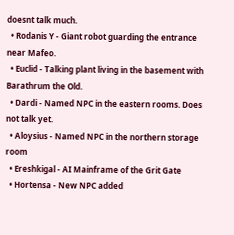doesnt talk much.
  • Rodanis Y - Giant robot guarding the entrance near Mafeo.
  • Euclid - Talking plant living in the basement with Barathrum the Old.
  • Dardi - Named NPC in the eastern rooms. Does not talk yet.
  • Aloysius - Named NPC in the northern storage room
  • Ereshkigal - AI Mainframe of the Grit Gate
  • Hortensa - New NPC added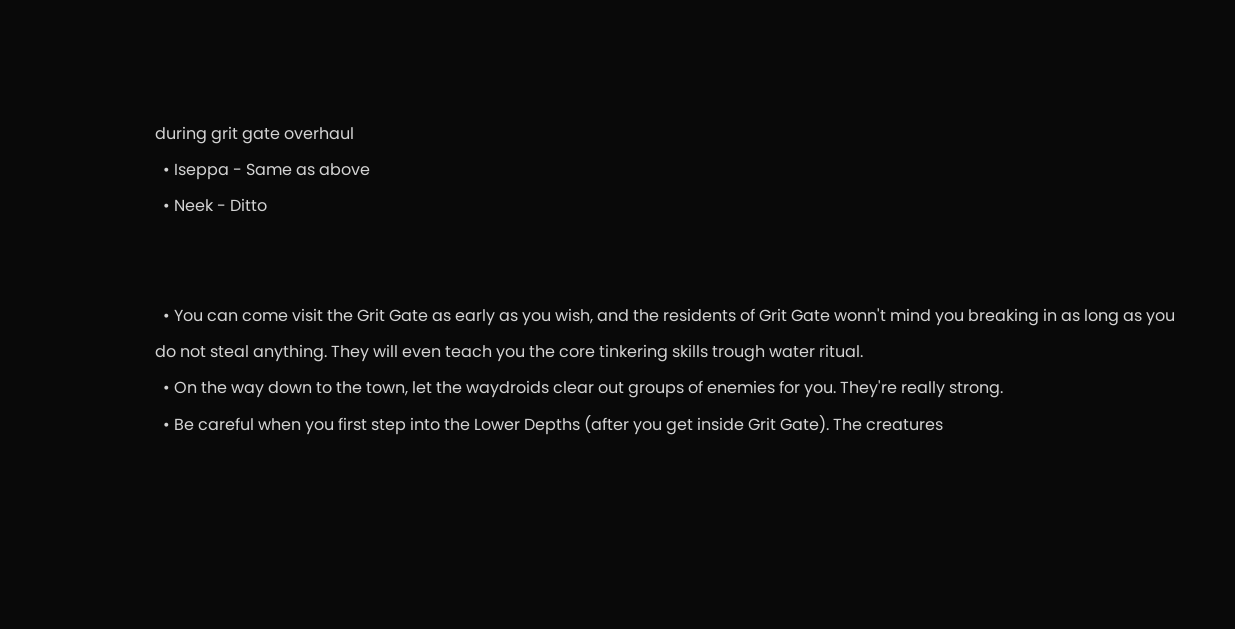during grit gate overhaul
  • Iseppa - Same as above
  • Neek - Ditto


  • You can come visit the Grit Gate as early as you wish, and the residents of Grit Gate wonn't mind you breaking in as long as you do not steal anything. They will even teach you the core tinkering skills trough water ritual.
  • On the way down to the town, let the waydroids clear out groups of enemies for you. They're really strong.
  • Be careful when you first step into the Lower Depths (after you get inside Grit Gate). The creatures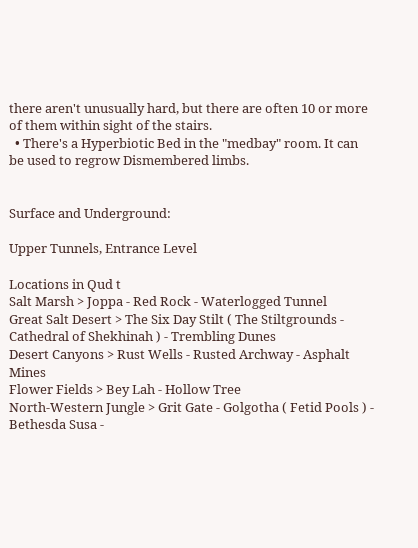there aren't unusually hard, but there are often 10 or more of them within sight of the stairs.
  • There's a Hyperbiotic Bed in the "medbay" room. It can be used to regrow Dismembered limbs.


Surface and Underground:

Upper Tunnels, Entrance Level

Locations in Qud t
Salt Marsh > Joppa - Red Rock - Waterlogged Tunnel
Great Salt Desert > The Six Day Stilt ( The Stiltgrounds - Cathedral of Shekhinah ) - Trembling Dunes
Desert Canyons > Rust Wells - Rusted Archway - Asphalt Mines
Flower Fields > Bey Lah - Hollow Tree
North-Western Jungle > Grit Gate - Golgotha ( Fetid Pools ) - Bethesda Susa -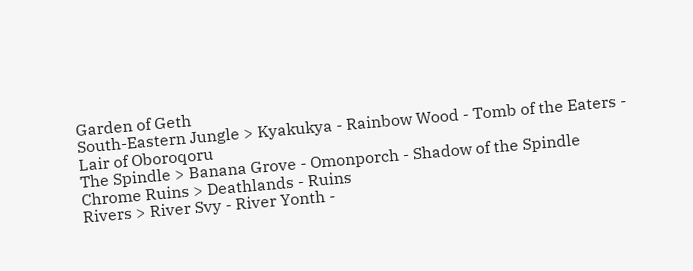Garden of Geth
South-Eastern Jungle > Kyakukya - Rainbow Wood - Tomb of the Eaters - Lair of Oboroqoru
The Spindle > Banana Grove - Omonporch - Shadow of the Spindle
Chrome Ruins > Deathlands - Ruins
Rivers > River Svy - River Yonth -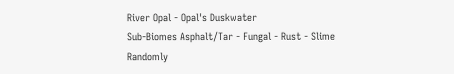River Opal - Opal's Duskwater
Sub-Biomes Asphalt/Tar - Fungal - Rust - Slime
Randomly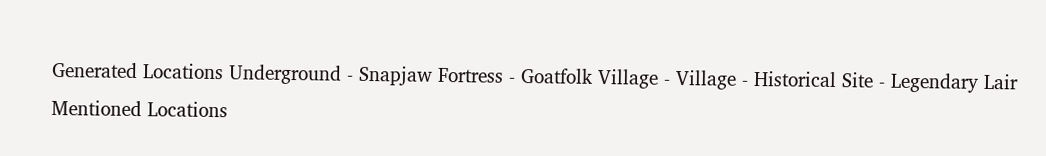Generated Locations Underground - Snapjaw Fortress - Goatfolk Village - Village - Historical Site - Legendary Lair
Mentioned Locations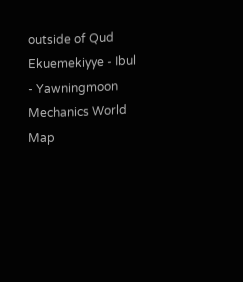outside of Qud Ekuemekiyye - Ibul - Yawningmoon
Mechanics World Map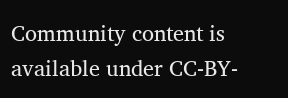Community content is available under CC-BY-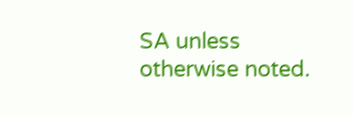SA unless otherwise noted.